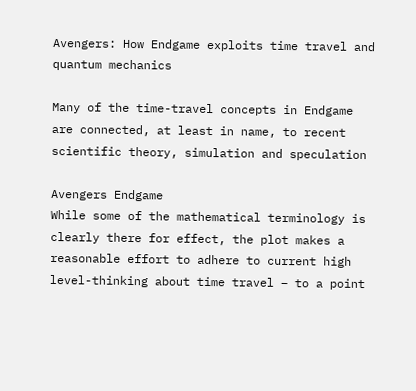Avengers: How Endgame exploits time travel and quantum mechanics

Many of the time-travel concepts in Endgame are connected, at least in name, to recent scientific theory, simulation and speculation

Avengers Endgame
While some of the mathematical terminology is clearly there for effect, the plot makes a reasonable effort to adhere to current high level-thinking about time travel – to a point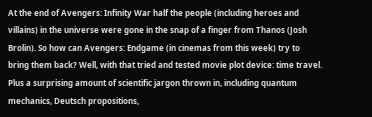At the end of Avengers: Infinity War half the people (including heroes and villains) in the universe were gone in the snap of a finger from Thanos (Josh Brolin). So how can Avengers: Endgame (in cinemas from this week) try to bring them back? Well, with that tried and tested movie plot device: time travel. Plus a surprising amount of scientific jargon thrown in, including quantum mechanics, Deutsch propositions,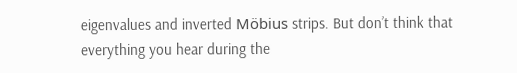eigenvalues and inverted Möbius strips. But don’t think that everything you hear during the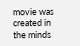movie was created in the minds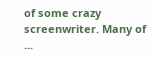of some crazy screenwriter. Many of ...